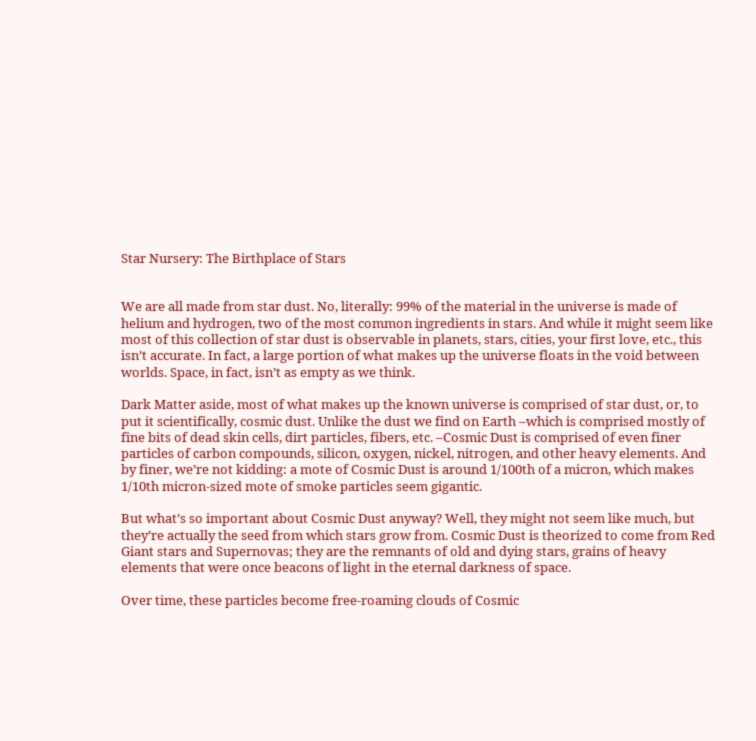Star Nursery: The Birthplace of Stars


We are all made from star dust. No, literally: 99% of the material in the universe is made of helium and hydrogen, two of the most common ingredients in stars. And while it might seem like most of this collection of star dust is observable in planets, stars, cities, your first love, etc., this isn’t accurate. In fact, a large portion of what makes up the universe floats in the void between worlds. Space, in fact, isn’t as empty as we think.

Dark Matter aside, most of what makes up the known universe is comprised of star dust, or, to put it scientifically, cosmic dust. Unlike the dust we find on Earth –which is comprised mostly of fine bits of dead skin cells, dirt particles, fibers, etc. –Cosmic Dust is comprised of even finer particles of carbon compounds, silicon, oxygen, nickel, nitrogen, and other heavy elements. And by finer, we’re not kidding: a mote of Cosmic Dust is around 1/100th of a micron, which makes 1/10th micron-sized mote of smoke particles seem gigantic.

But what’s so important about Cosmic Dust anyway? Well, they might not seem like much, but they’re actually the seed from which stars grow from. Cosmic Dust is theorized to come from Red Giant stars and Supernovas; they are the remnants of old and dying stars, grains of heavy elements that were once beacons of light in the eternal darkness of space.

Over time, these particles become free-roaming clouds of Cosmic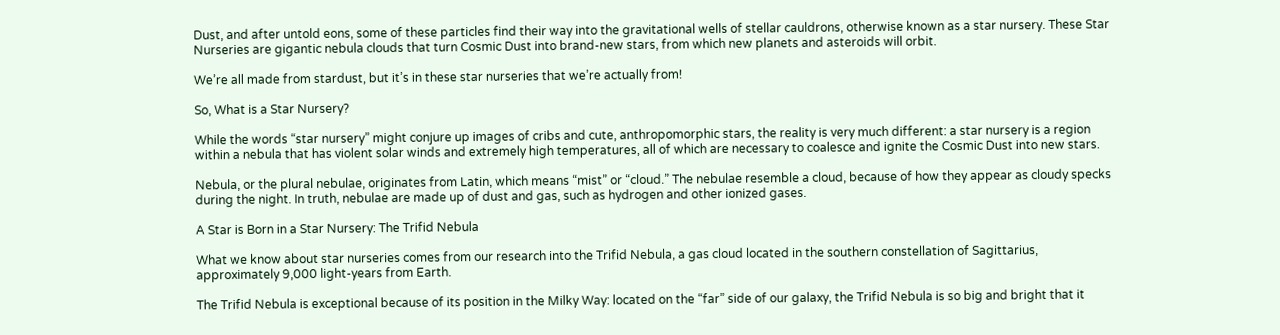Dust, and after untold eons, some of these particles find their way into the gravitational wells of stellar cauldrons, otherwise known as a star nursery. These Star Nurseries are gigantic nebula clouds that turn Cosmic Dust into brand-new stars, from which new planets and asteroids will orbit.

We’re all made from stardust, but it’s in these star nurseries that we’re actually from!

So, What is a Star Nursery?

While the words “star nursery” might conjure up images of cribs and cute, anthropomorphic stars, the reality is very much different: a star nursery is a region within a nebula that has violent solar winds and extremely high temperatures, all of which are necessary to coalesce and ignite the Cosmic Dust into new stars.

Nebula, or the plural nebulae, originates from Latin, which means “mist” or “cloud.” The nebulae resemble a cloud, because of how they appear as cloudy specks during the night. In truth, nebulae are made up of dust and gas, such as hydrogen and other ionized gases.

A Star is Born in a Star Nursery: The Trifid Nebula

What we know about star nurseries comes from our research into the Trifid Nebula, a gas cloud located in the southern constellation of Sagittarius, approximately 9,000 light-years from Earth.

The Trifid Nebula is exceptional because of its position in the Milky Way: located on the “far” side of our galaxy, the Trifid Nebula is so big and bright that it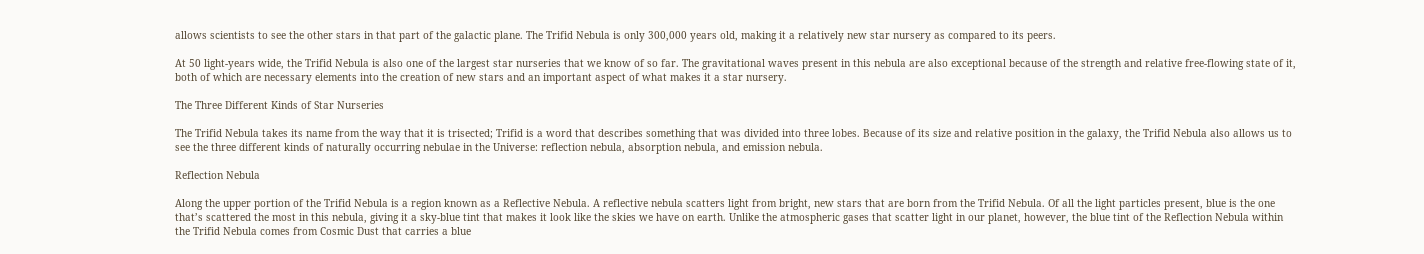allows scientists to see the other stars in that part of the galactic plane. The Trifid Nebula is only 300,000 years old, making it a relatively new star nursery as compared to its peers.

At 50 light-years wide, the Trifid Nebula is also one of the largest star nurseries that we know of so far. The gravitational waves present in this nebula are also exceptional because of the strength and relative free-flowing state of it, both of which are necessary elements into the creation of new stars and an important aspect of what makes it a star nursery.

The Three Different Kinds of Star Nurseries

The Trifid Nebula takes its name from the way that it is trisected; Trifid is a word that describes something that was divided into three lobes. Because of its size and relative position in the galaxy, the Trifid Nebula also allows us to see the three different kinds of naturally occurring nebulae in the Universe: reflection nebula, absorption nebula, and emission nebula.

Reflection Nebula

Along the upper portion of the Trifid Nebula is a region known as a Reflective Nebula. A reflective nebula scatters light from bright, new stars that are born from the Trifid Nebula. Of all the light particles present, blue is the one that’s scattered the most in this nebula, giving it a sky-blue tint that makes it look like the skies we have on earth. Unlike the atmospheric gases that scatter light in our planet, however, the blue tint of the Reflection Nebula within the Trifid Nebula comes from Cosmic Dust that carries a blue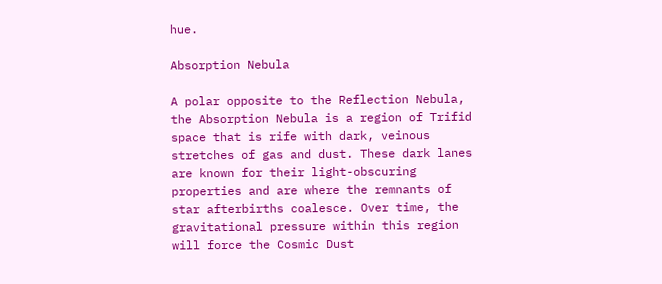hue.

Absorption Nebula

A polar opposite to the Reflection Nebula, the Absorption Nebula is a region of Trifid space that is rife with dark, veinous stretches of gas and dust. These dark lanes are known for their light-obscuring properties and are where the remnants of star afterbirths coalesce. Over time, the gravitational pressure within this region will force the Cosmic Dust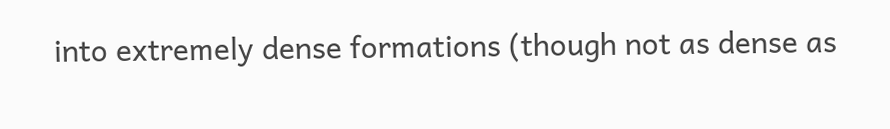into extremely dense formations (though not as dense as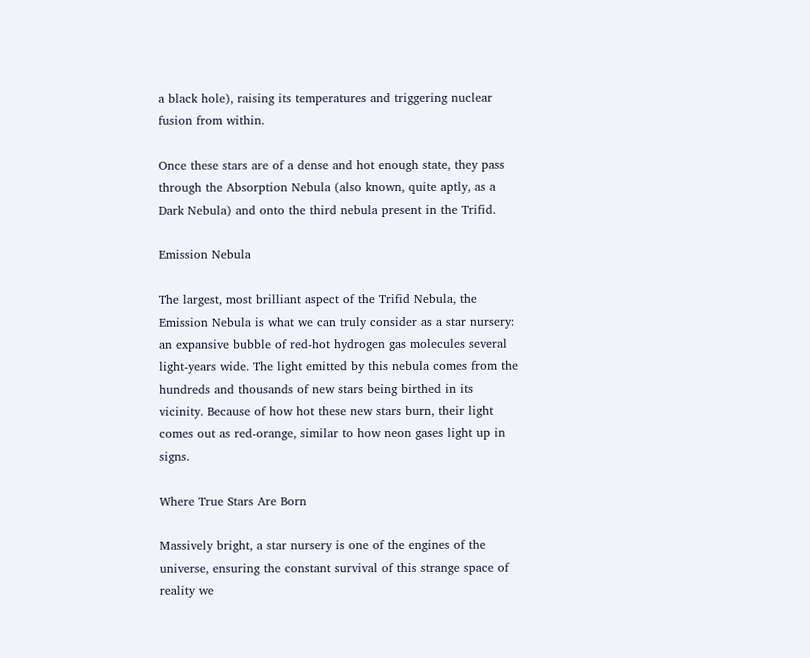a black hole), raising its temperatures and triggering nuclear fusion from within.

Once these stars are of a dense and hot enough state, they pass through the Absorption Nebula (also known, quite aptly, as a Dark Nebula) and onto the third nebula present in the Trifid.

Emission Nebula

The largest, most brilliant aspect of the Trifid Nebula, the Emission Nebula is what we can truly consider as a star nursery: an expansive bubble of red-hot hydrogen gas molecules several light-years wide. The light emitted by this nebula comes from the hundreds and thousands of new stars being birthed in its vicinity. Because of how hot these new stars burn, their light comes out as red-orange, similar to how neon gases light up in signs.

Where True Stars Are Born

Massively bright, a star nursery is one of the engines of the universe, ensuring the constant survival of this strange space of reality we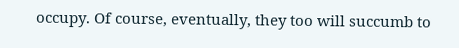occupy. Of course, eventually, they too will succumb to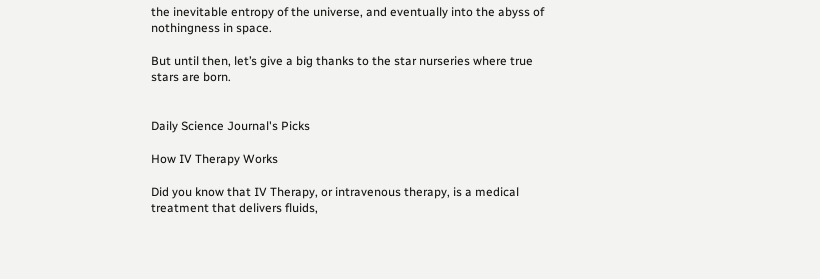the inevitable entropy of the universe, and eventually into the abyss of nothingness in space.

But until then, let’s give a big thanks to the star nurseries where true stars are born.


Daily Science Journal's Picks

How IV Therapy Works

Did you know that IV Therapy, or intravenous therapy, is a medical treatment that delivers fluids,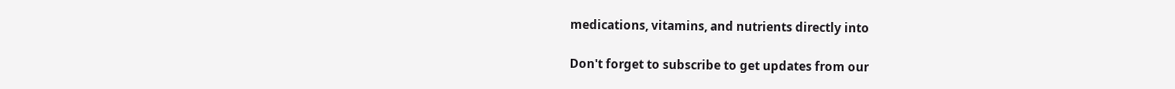medications, vitamins, and nutrients directly into

Don't forget to subscribe to get updates from our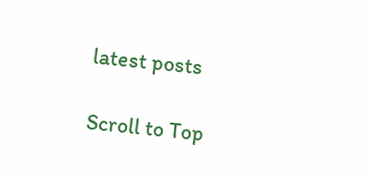latest posts

Scroll to Top